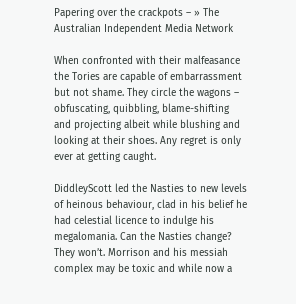Papering over the crackpots – » The Australian Independent Media Network

When confronted with their malfeasance the Tories are capable of embarrassment but not shame. They circle the wagons – obfuscating, quibbling, blame-shifting and projecting albeit while blushing and looking at their shoes. Any regret is only ever at getting caught.

DiddleyScott led the Nasties to new levels of heinous behaviour, clad in his belief he had celestial licence to indulge his megalomania. Can the Nasties change? They won’t. Morrison and his messiah complex may be toxic and while now a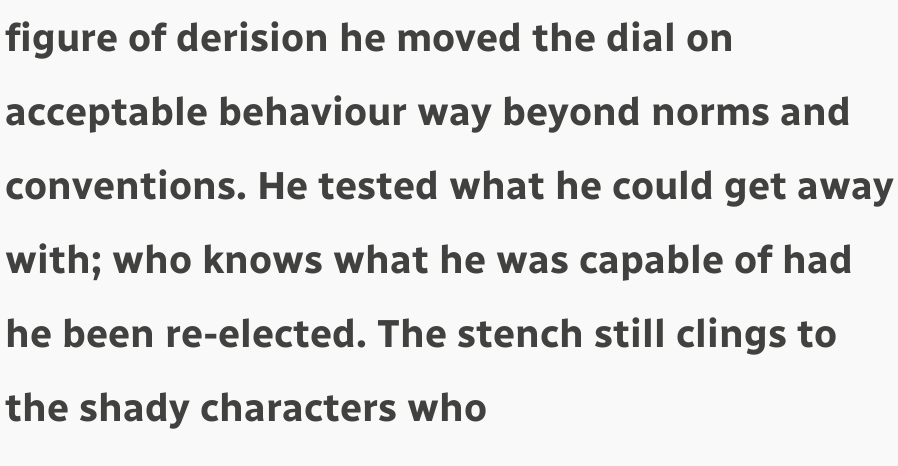figure of derision he moved the dial on acceptable behaviour way beyond norms and conventions. He tested what he could get away with; who knows what he was capable of had he been re-elected. The stench still clings to the shady characters who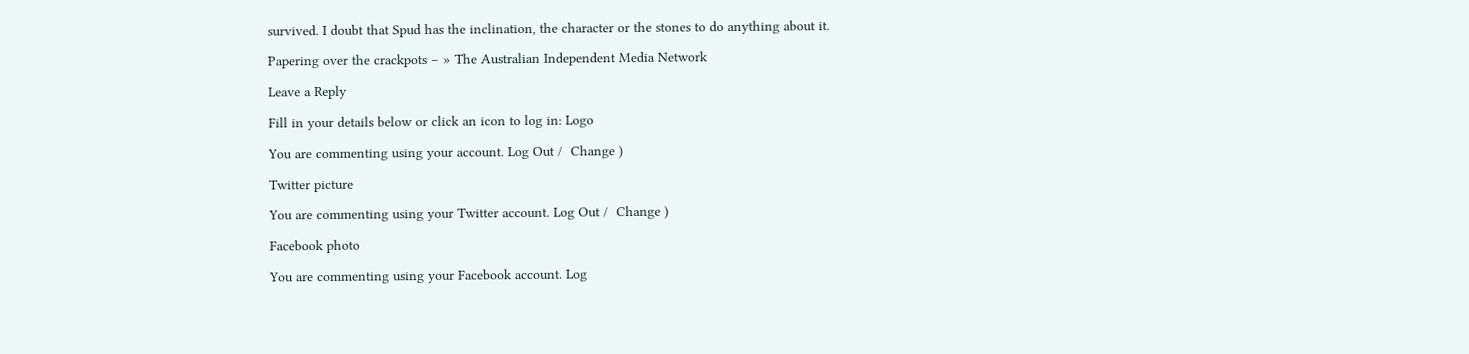survived. I doubt that Spud has the inclination, the character or the stones to do anything about it.

Papering over the crackpots – » The Australian Independent Media Network

Leave a Reply

Fill in your details below or click an icon to log in: Logo

You are commenting using your account. Log Out /  Change )

Twitter picture

You are commenting using your Twitter account. Log Out /  Change )

Facebook photo

You are commenting using your Facebook account. Log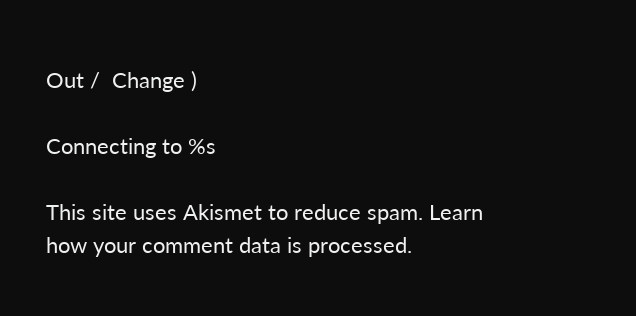Out /  Change )

Connecting to %s

This site uses Akismet to reduce spam. Learn how your comment data is processed.